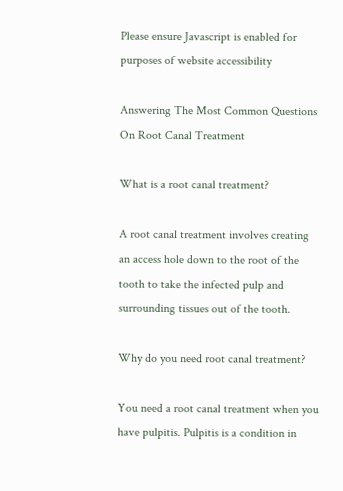Please ensure Javascript is enabled for purposes of website accessibility

Answering The Most Common Questions On Root Canal Treatment

What is a root canal treatment?

A root canal treatment involves creating an access hole down to the root of the tooth to take the infected pulp and surrounding tissues out of the tooth.

Why do you need root canal treatment?

You need a root canal treatment when you have pulpitis. Pulpitis is a condition in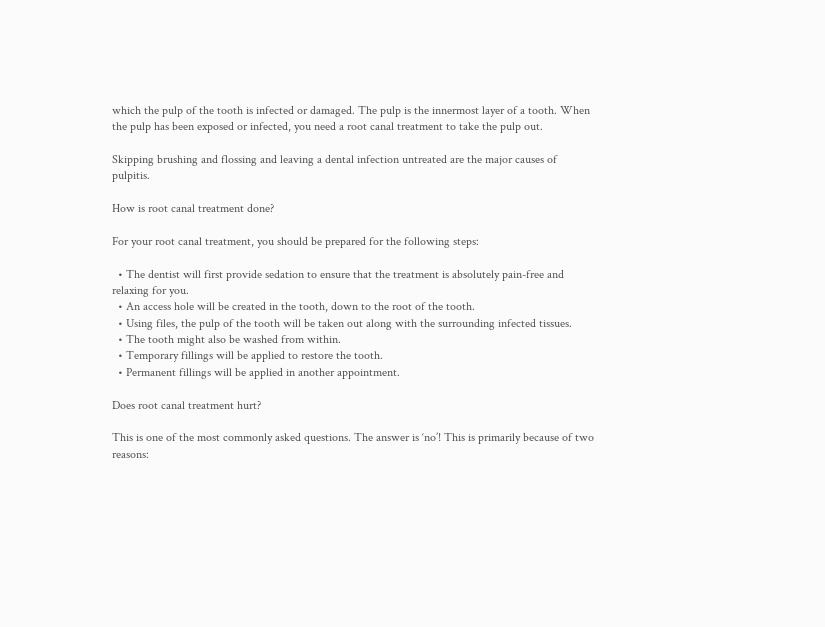which the pulp of the tooth is infected or damaged. The pulp is the innermost layer of a tooth. When the pulp has been exposed or infected, you need a root canal treatment to take the pulp out.

Skipping brushing and flossing and leaving a dental infection untreated are the major causes of pulpitis.

How is root canal treatment done?

For your root canal treatment, you should be prepared for the following steps:

  • The dentist will first provide sedation to ensure that the treatment is absolutely pain-free and relaxing for you.
  • An access hole will be created in the tooth, down to the root of the tooth.
  • Using files, the pulp of the tooth will be taken out along with the surrounding infected tissues.
  • The tooth might also be washed from within.
  • Temporary fillings will be applied to restore the tooth.
  • Permanent fillings will be applied in another appointment.

Does root canal treatment hurt?

This is one of the most commonly asked questions. The answer is ‘no’! This is primarily because of two reasons: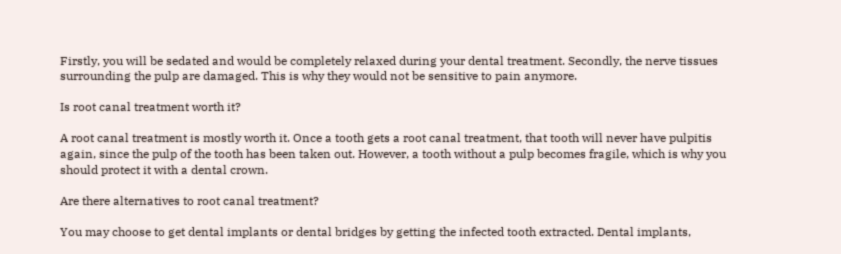Firstly, you will be sedated and would be completely relaxed during your dental treatment. Secondly, the nerve tissues surrounding the pulp are damaged. This is why they would not be sensitive to pain anymore.

Is root canal treatment worth it?

A root canal treatment is mostly worth it. Once a tooth gets a root canal treatment, that tooth will never have pulpitis again, since the pulp of the tooth has been taken out. However, a tooth without a pulp becomes fragile, which is why you should protect it with a dental crown.

Are there alternatives to root canal treatment?

You may choose to get dental implants or dental bridges by getting the infected tooth extracted. Dental implants,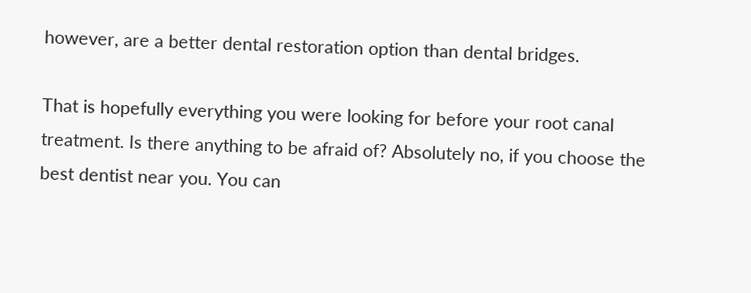however, are a better dental restoration option than dental bridges.

That is hopefully everything you were looking for before your root canal treatment. Is there anything to be afraid of? Absolutely no, if you choose the best dentist near you. You can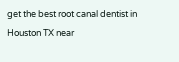get the best root canal dentist in Houston TX near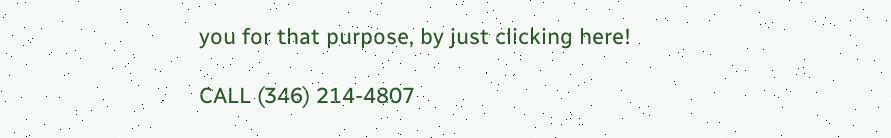you for that purpose, by just clicking here!

CALL (346) 214-4807